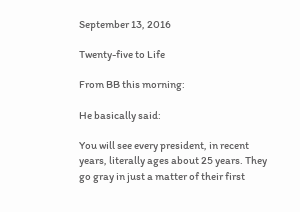September 13, 2016

Twenty-five to Life

From BB this morning:

He basically said:

You will see every president, in recent years, literally ages about 25 years. They go gray in just a matter of their first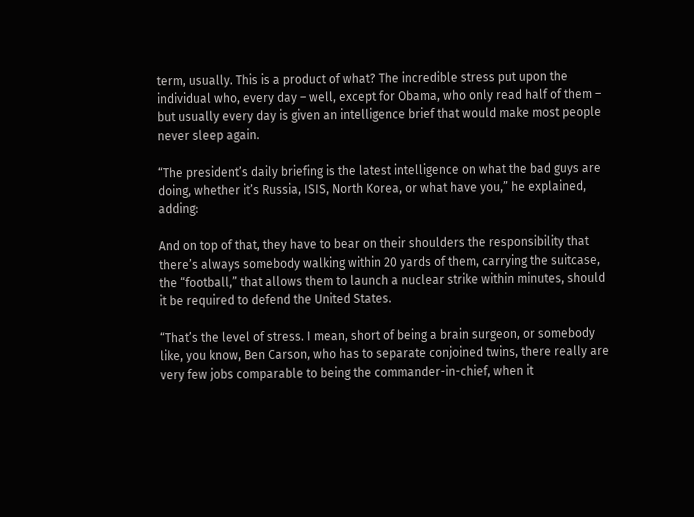term, usually. This is a product of what? The incredible stress put upon the individual who, every day – well, except for Obama, who only read half of them – but usually every day is given an intelligence brief that would make most people never sleep again.

“The president’s daily briefing is the latest intelligence on what the bad guys are doing, whether it’s Russia, ISIS, North Korea, or what have you,” he explained, adding:

And on top of that, they have to bear on their shoulders the responsibility that there’s always somebody walking within 20 yards of them, carrying the suitcase, the “football,” that allows them to launch a nuclear strike within minutes, should it be required to defend the United States.

“That’s the level of stress. I mean, short of being a brain surgeon, or somebody like, you know, Ben Carson, who has to separate conjoined twins, there really are very few jobs comparable to being the commander-in-chief, when it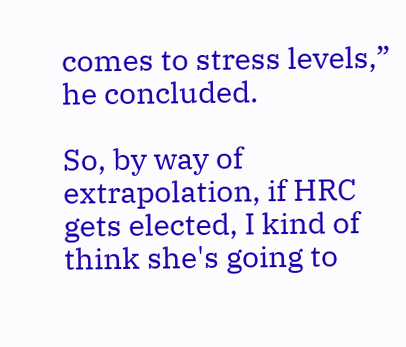comes to stress levels,” he concluded.

So, by way of extrapolation, if HRC gets elected, I kind of think she's going to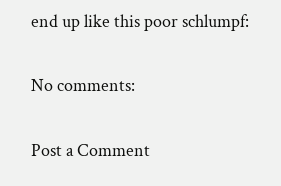end up like this poor schlumpf:

No comments:

Post a Comment